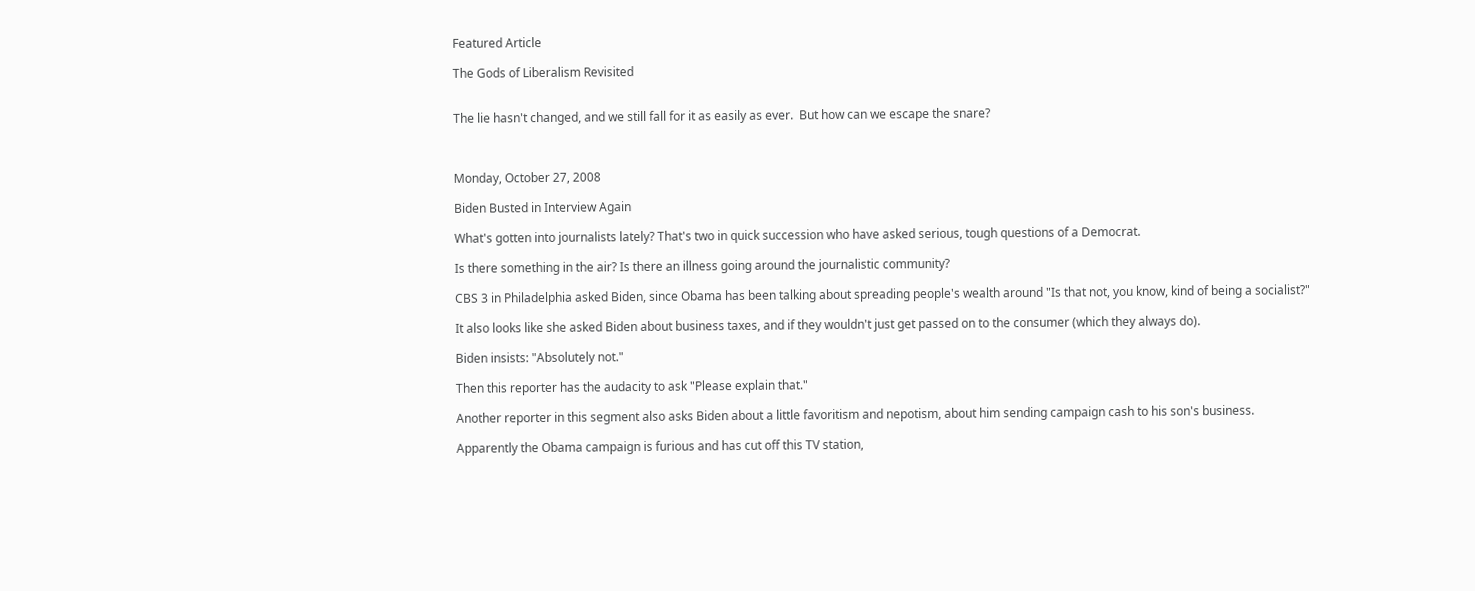Featured Article

The Gods of Liberalism Revisited


The lie hasn't changed, and we still fall for it as easily as ever.  But how can we escape the snare?



Monday, October 27, 2008

Biden Busted in Interview Again

What's gotten into journalists lately? That's two in quick succession who have asked serious, tough questions of a Democrat.

Is there something in the air? Is there an illness going around the journalistic community?

CBS 3 in Philadelphia asked Biden, since Obama has been talking about spreading people's wealth around "Is that not, you know, kind of being a socialist?"

It also looks like she asked Biden about business taxes, and if they wouldn't just get passed on to the consumer (which they always do).

Biden insists: "Absolutely not."

Then this reporter has the audacity to ask "Please explain that."

Another reporter in this segment also asks Biden about a little favoritism and nepotism, about him sending campaign cash to his son's business.

Apparently the Obama campaign is furious and has cut off this TV station,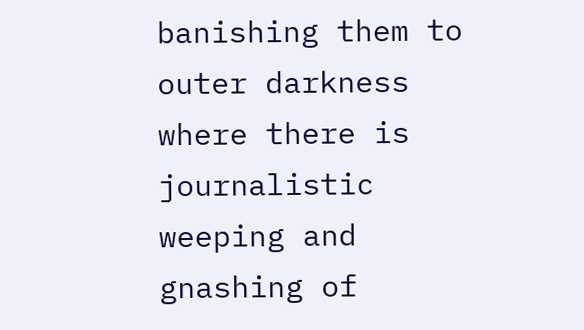banishing them to outer darkness where there is journalistic weeping and gnashing of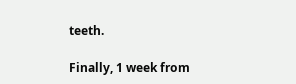teeth.

Finally, 1 week from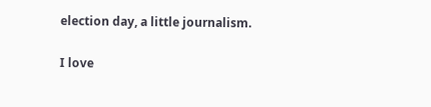election day, a little journalism.

I love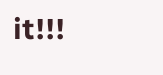it!!!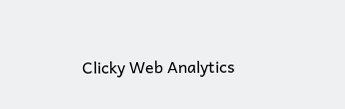Clicky Web Analytics